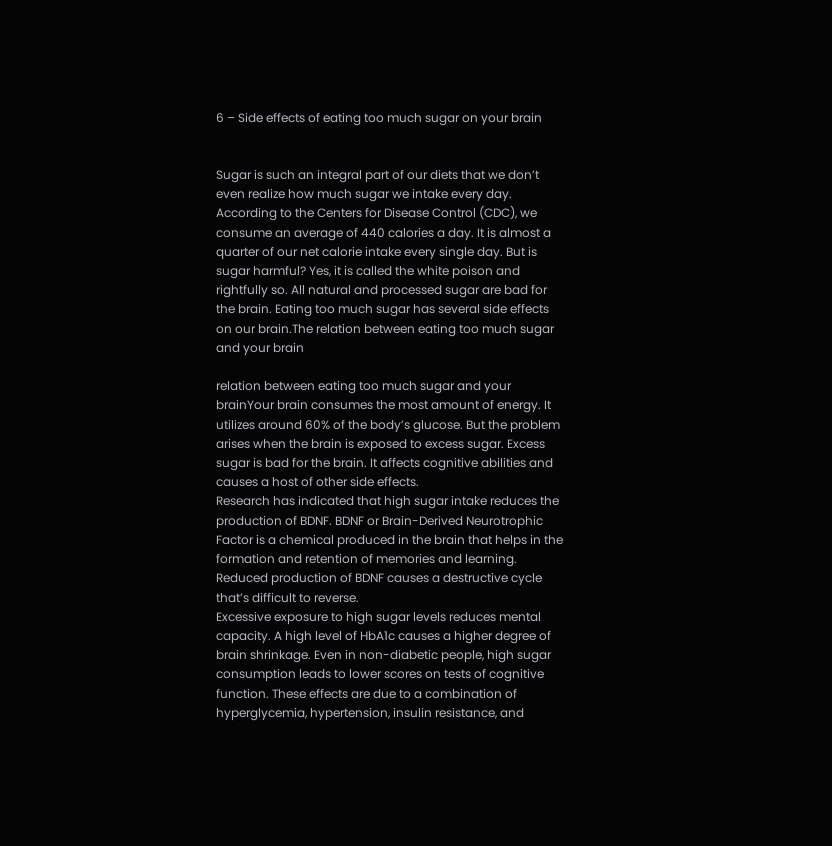6 – Side effects of eating too much sugar on your brain


Sugar is such an integral part of our diets that we don’t even realize how much sugar we intake every day. According to the Centers for Disease Control (CDC), we consume an average of 440 calories a day. It is almost a quarter of our net calorie intake every single day. But is sugar harmful? Yes, it is called the white poison and rightfully so. All natural and processed sugar are bad for the brain. Eating too much sugar has several side effects on our brain.The relation between eating too much sugar and your brain

relation between eating too much sugar and your brainYour brain consumes the most amount of energy. It utilizes around 60% of the body’s glucose. But the problem arises when the brain is exposed to excess sugar. Excess sugar is bad for the brain. It affects cognitive abilities and causes a host of other side effects.
Research has indicated that high sugar intake reduces the production of BDNF. BDNF or Brain-Derived Neurotrophic Factor is a chemical produced in the brain that helps in the formation and retention of memories and learning. Reduced production of BDNF causes a destructive cycle that’s difficult to reverse.
Excessive exposure to high sugar levels reduces mental capacity. A high level of HbA1c causes a higher degree of brain shrinkage. Even in non-diabetic people, high sugar consumption leads to lower scores on tests of cognitive function. These effects are due to a combination of hyperglycemia, hypertension, insulin resistance, and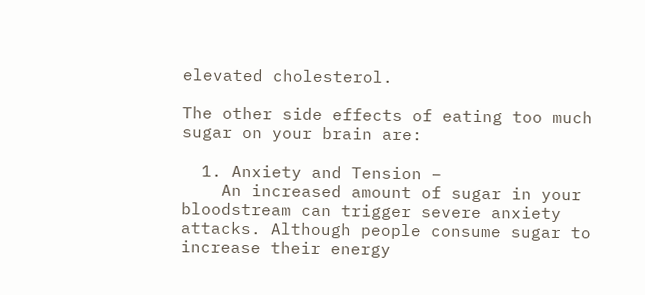elevated cholesterol.

The other side effects of eating too much sugar on your brain are:

  1. Anxiety and Tension –
    An increased amount of sugar in your bloodstream can trigger severe anxiety attacks. Although people consume sugar to increase their energy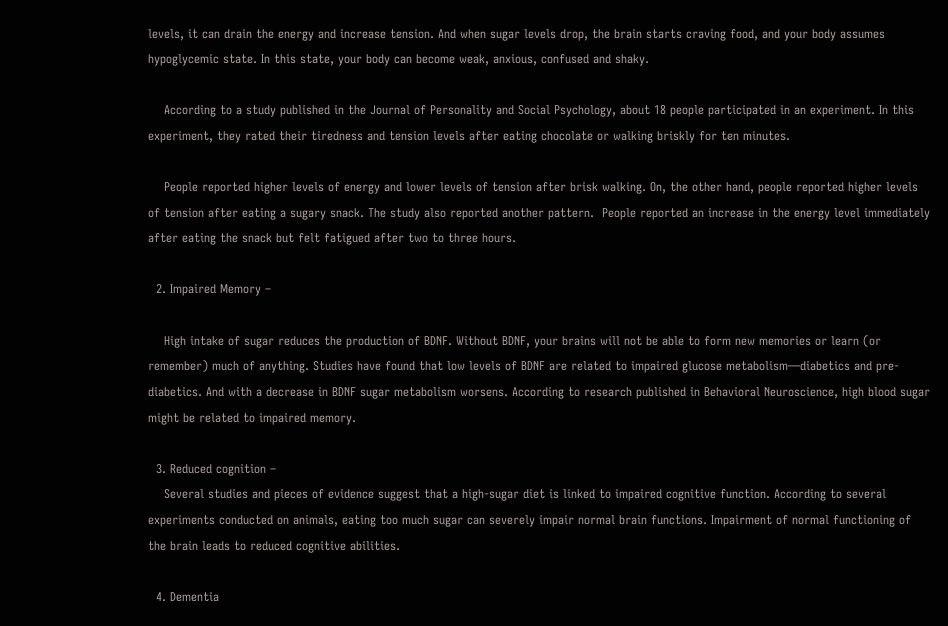levels, it can drain the energy and increase tension. And when sugar levels drop, the brain starts craving food, and your body assumes hypoglycemic state. In this state, your body can become weak, anxious, confused and shaky.

    According to a study published in the Journal of Personality and Social Psychology, about 18 people participated in an experiment. In this experiment, they rated their tiredness and tension levels after eating chocolate or walking briskly for ten minutes.

    People reported higher levels of energy and lower levels of tension after brisk walking. On, the other hand, people reported higher levels of tension after eating a sugary snack. The study also reported another pattern.  People reported an increase in the energy level immediately after eating the snack but felt fatigued after two to three hours.

  2. Impaired Memory –

    High intake of sugar reduces the production of BDNF. Without BDNF, your brains will not be able to form new memories or learn (or remember) much of anything. Studies have found that low levels of BDNF are related to impaired glucose metabolism—diabetics and pre-diabetics. And with a decrease in BDNF sugar metabolism worsens. According to research published in Behavioral Neuroscience, high blood sugar might be related to impaired memory.

  3. Reduced cognition –
    Several studies and pieces of evidence suggest that a high-sugar diet is linked to impaired cognitive function. According to several experiments conducted on animals, eating too much sugar can severely impair normal brain functions. Impairment of normal functioning of the brain leads to reduced cognitive abilities.

  4. Dementia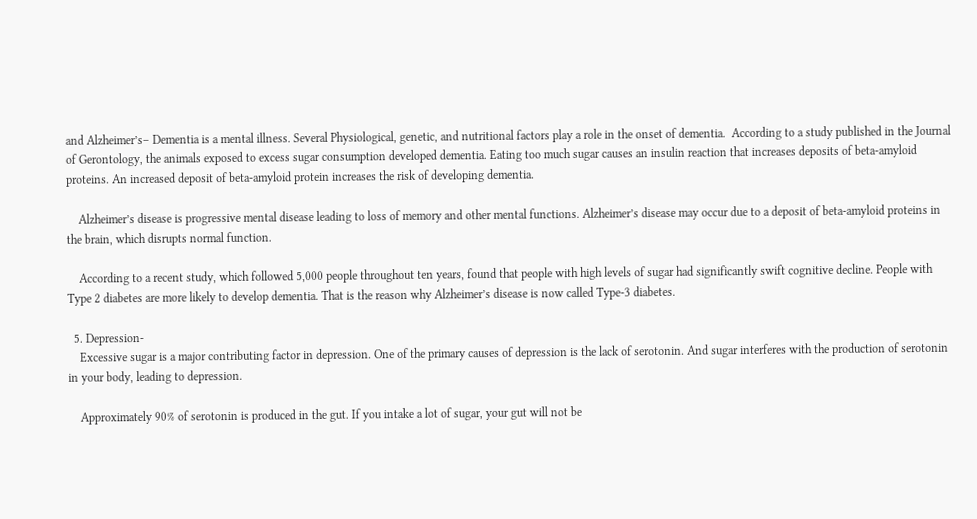and Alzheimer’s– Dementia is a mental illness. Several Physiological, genetic, and nutritional factors play a role in the onset of dementia.  According to a study published in the Journal of Gerontology, the animals exposed to excess sugar consumption developed dementia. Eating too much sugar causes an insulin reaction that increases deposits of beta-amyloid proteins. An increased deposit of beta-amyloid protein increases the risk of developing dementia.

    Alzheimer’s disease is progressive mental disease leading to loss of memory and other mental functions. Alzheimer’s disease may occur due to a deposit of beta-amyloid proteins in the brain, which disrupts normal function.

    According to a recent study, which followed 5,000 people throughout ten years, found that people with high levels of sugar had significantly swift cognitive decline. People with Type 2 diabetes are more likely to develop dementia. That is the reason why Alzheimer’s disease is now called Type-3 diabetes.

  5. Depression-
    Excessive sugar is a major contributing factor in depression. One of the primary causes of depression is the lack of serotonin. And sugar interferes with the production of serotonin in your body, leading to depression.

    Approximately 90% of serotonin is produced in the gut. If you intake a lot of sugar, your gut will not be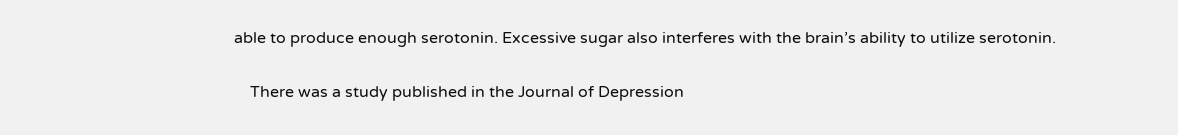able to produce enough serotonin. Excessive sugar also interferes with the brain’s ability to utilize serotonin.

    There was a study published in the Journal of Depression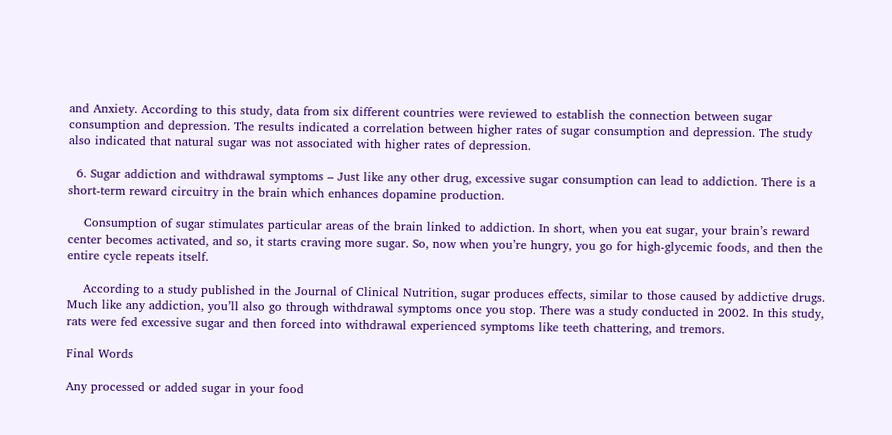and Anxiety. According to this study, data from six different countries were reviewed to establish the connection between sugar consumption and depression. The results indicated a correlation between higher rates of sugar consumption and depression. The study also indicated that natural sugar was not associated with higher rates of depression.

  6. Sugar addiction and withdrawal symptoms – Just like any other drug, excessive sugar consumption can lead to addiction. There is a short-term reward circuitry in the brain which enhances dopamine production.

    Consumption of sugar stimulates particular areas of the brain linked to addiction. In short, when you eat sugar, your brain’s reward center becomes activated, and so, it starts craving more sugar. So, now when you’re hungry, you go for high-glycemic foods, and then the entire cycle repeats itself.

    According to a study published in the Journal of Clinical Nutrition, sugar produces effects, similar to those caused by addictive drugs. Much like any addiction, you’ll also go through withdrawal symptoms once you stop. There was a study conducted in 2002. In this study, rats were fed excessive sugar and then forced into withdrawal experienced symptoms like teeth chattering, and tremors.

Final Words

Any processed or added sugar in your food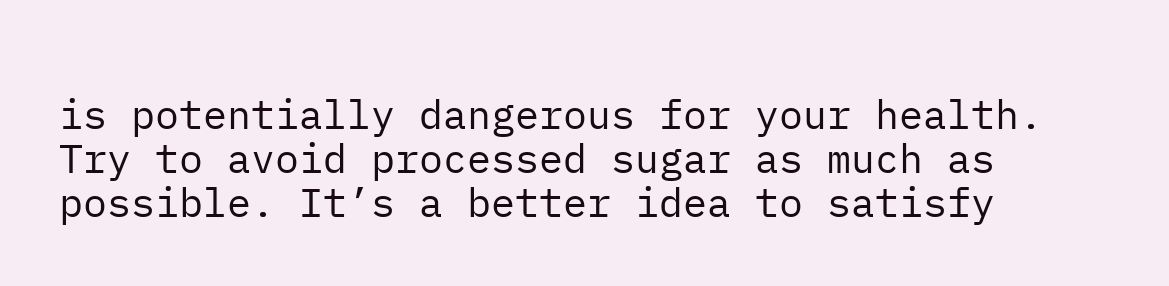is potentially dangerous for your health. Try to avoid processed sugar as much as possible. It’s a better idea to satisfy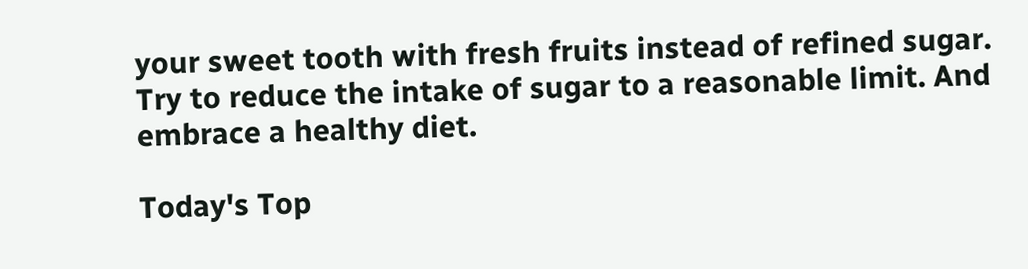your sweet tooth with fresh fruits instead of refined sugar. Try to reduce the intake of sugar to a reasonable limit. And embrace a healthy diet.

Today's Top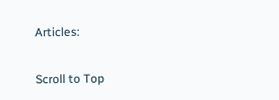Articles:

Scroll to Top